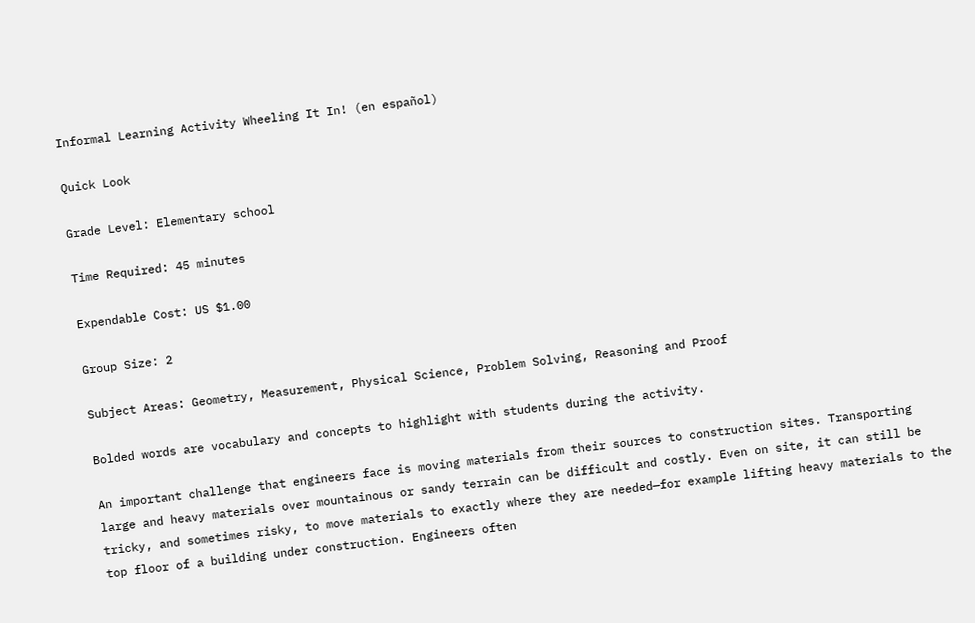Informal Learning Activity Wheeling It In! (en español)

Quick Look

Grade Level: Elementary school

Time Required: 45 minutes

Expendable Cost: US $1.00

Group Size: 2

Subject Areas: Geometry, Measurement, Physical Science, Problem Solving, Reasoning and Proof

Bolded words are vocabulary and concepts to highlight with students during the activity.

An important challenge that engineers face is moving materials from their sources to construction sites. Transporting large and heavy materials over mountainous or sandy terrain can be difficult and costly. Even on site, it can still be tricky, and sometimes risky, to move materials to exactly where they are needed—for example lifting heavy materials to the top floor of a building under construction. Engineers often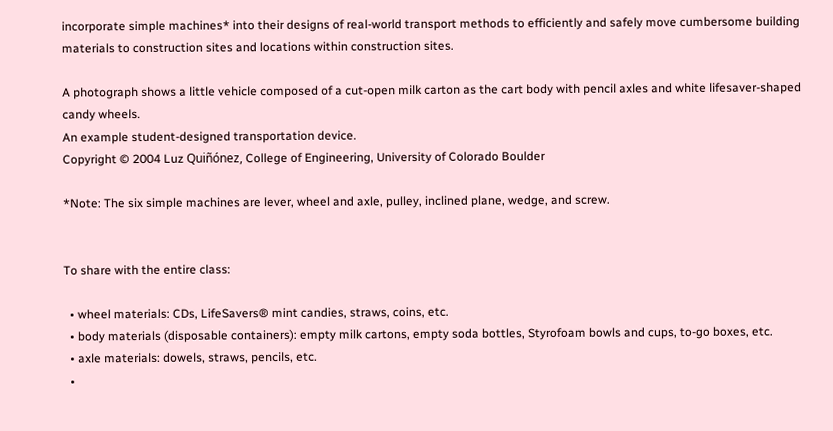incorporate simple machines* into their designs of real-world transport methods to efficiently and safely move cumbersome building materials to construction sites and locations within construction sites.

A photograph shows a little vehicle composed of a cut-open milk carton as the cart body with pencil axles and white lifesaver-shaped candy wheels.
An example student-designed transportation device.
Copyright © 2004 Luz Quiñónez, College of Engineering, University of Colorado Boulder

*Note: The six simple machines are lever, wheel and axle, pulley, inclined plane, wedge, and screw.


To share with the entire class:

  • wheel materials: CDs, LifeSavers® mint candies, straws, coins, etc.
  • body materials (disposable containers): empty milk cartons, empty soda bottles, Styrofoam bowls and cups, to-go boxes, etc.
  • axle materials: dowels, straws, pencils, etc.
  •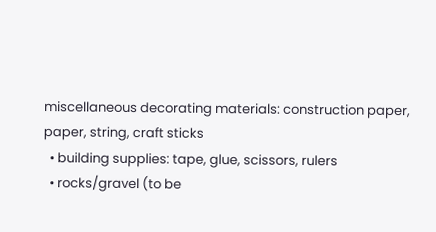miscellaneous decorating materials: construction paper, paper, string, craft sticks
  • building supplies: tape, glue, scissors, rulers
  • rocks/gravel (to be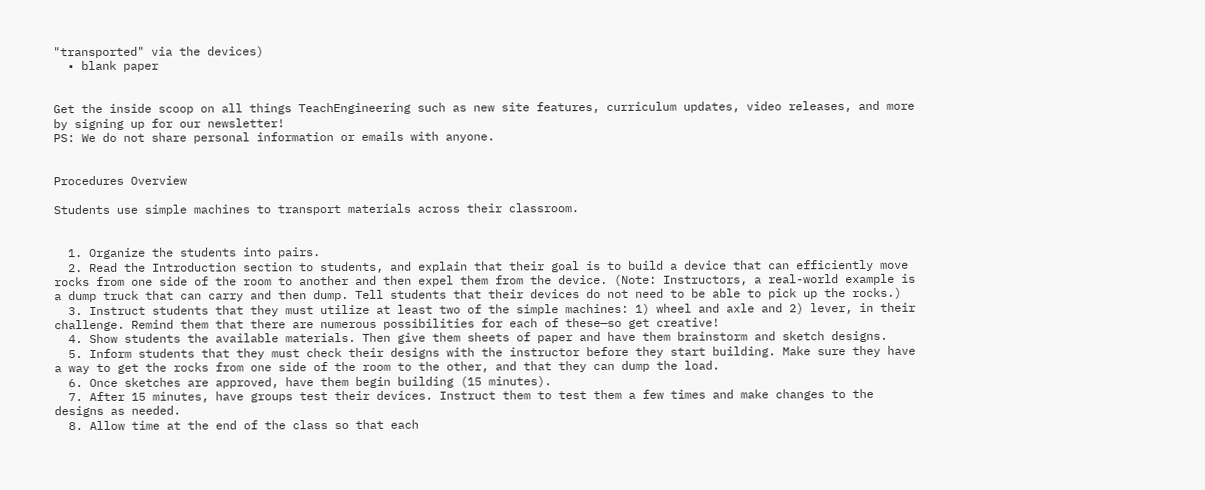"transported" via the devices)
  • blank paper


Get the inside scoop on all things TeachEngineering such as new site features, curriculum updates, video releases, and more by signing up for our newsletter!
PS: We do not share personal information or emails with anyone.


Procedures Overview

Students use simple machines to transport materials across their classroom.


  1. Organize the students into pairs.
  2. Read the Introduction section to students, and explain that their goal is to build a device that can efficiently move rocks from one side of the room to another and then expel them from the device. (Note: Instructors, a real-world example is a dump truck that can carry and then dump. Tell students that their devices do not need to be able to pick up the rocks.)
  3. Instruct students that they must utilize at least two of the simple machines: 1) wheel and axle and 2) lever, in their challenge. Remind them that there are numerous possibilities for each of these—so get creative!
  4. Show students the available materials. Then give them sheets of paper and have them brainstorm and sketch designs.
  5. Inform students that they must check their designs with the instructor before they start building. Make sure they have a way to get the rocks from one side of the room to the other, and that they can dump the load.
  6. Once sketches are approved, have them begin building (15 minutes).
  7. After 15 minutes, have groups test their devices. Instruct them to test them a few times and make changes to the designs as needed.
  8. Allow time at the end of the class so that each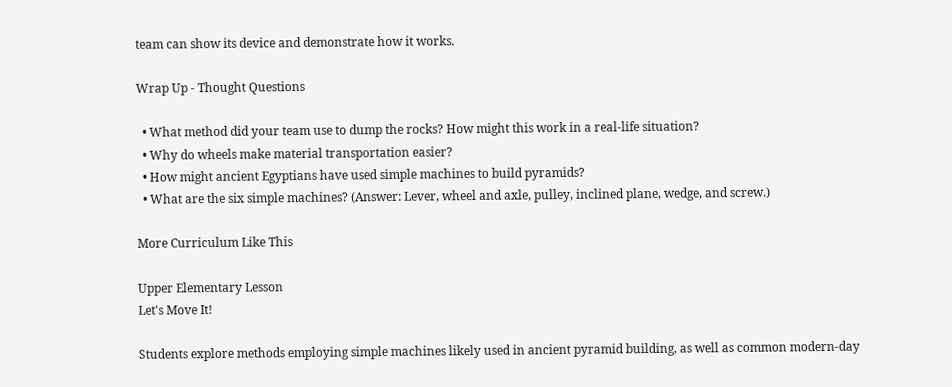team can show its device and demonstrate how it works.

Wrap Up - Thought Questions

  • What method did your team use to dump the rocks? How might this work in a real-life situation?
  • Why do wheels make material transportation easier?
  • How might ancient Egyptians have used simple machines to build pyramids?
  • What are the six simple machines? (Answer: Lever, wheel and axle, pulley, inclined plane, wedge, and screw.)

More Curriculum Like This

Upper Elementary Lesson
Let's Move It!

Students explore methods employing simple machines likely used in ancient pyramid building, as well as common modern-day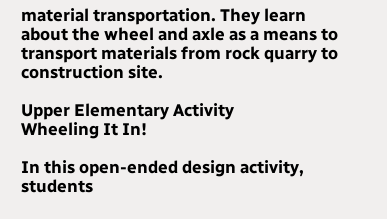material transportation. They learn about the wheel and axle as a means to transport materials from rock quarry to construction site.

Upper Elementary Activity
Wheeling It In!

In this open-ended design activity, students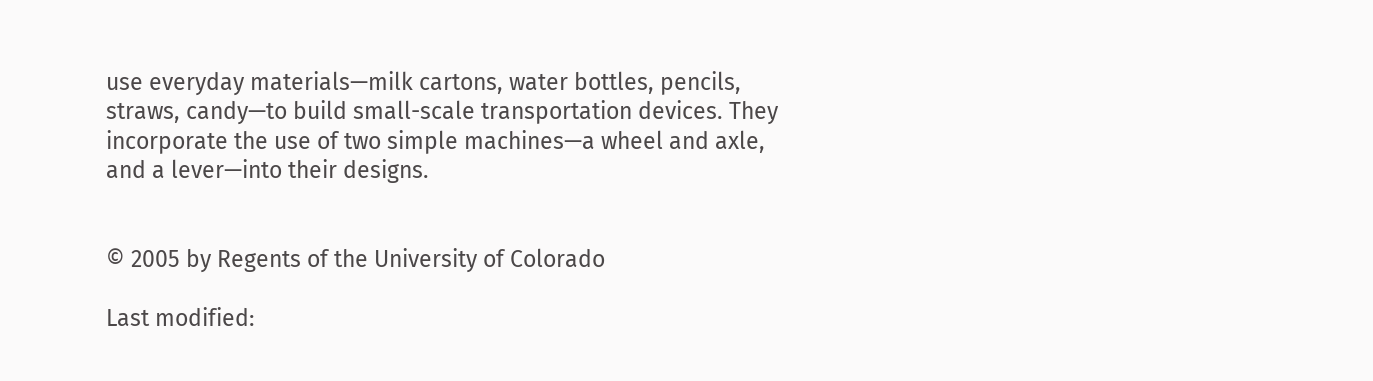use everyday materials—milk cartons, water bottles, pencils, straws, candy—to build small-scale transportation devices. They incorporate the use of two simple machines—a wheel and axle, and a lever—into their designs.


© 2005 by Regents of the University of Colorado

Last modified: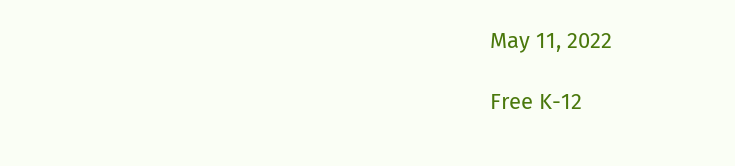May 11, 2022

Free K-12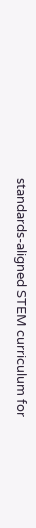standards-aligned STEM curriculum for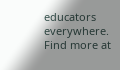educators everywhere.
Find more at